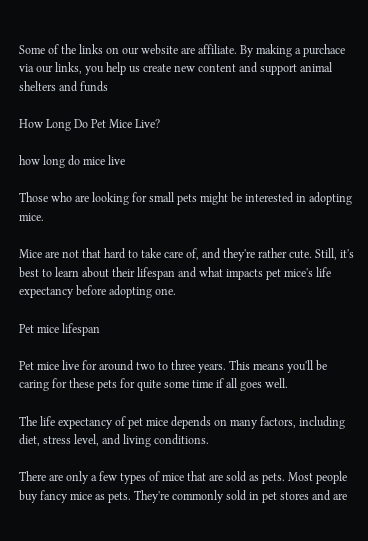Some of the links on our website are affiliate. By making a purchace via our links, you help us create new content and support animal shelters and funds

How Long Do Pet Mice Live?

how long do mice live

Those who are looking for small pets might be interested in adopting mice.

Mice are not that hard to take care of, and they're rather cute. Still, it's best to learn about their lifespan and what impacts pet mice's life expectancy before adopting one.

Pet mice lifespan

Pet mice live for around two to three years. This means you'll be caring for these pets for quite some time if all goes well.

The life expectancy of pet mice depends on many factors, including diet, stress level, and living conditions.

There are only a few types of mice that are sold as pets. Most people buy fancy mice as pets. They're commonly sold in pet stores and are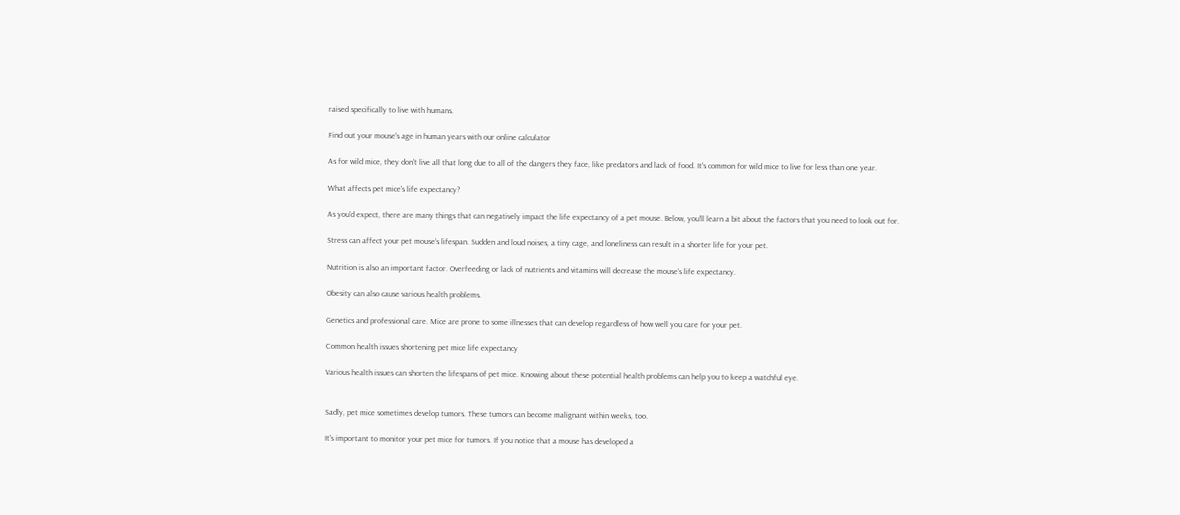raised specifically to live with humans.

Find out your mouse's age in human years with our online calculator

As for wild mice, they don't live all that long due to all of the dangers they face, like predators and lack of food. It's common for wild mice to live for less than one year.

What affects pet mice's life expectancy?

As you'd expect, there are many things that can negatively impact the life expectancy of a pet mouse. Below, you'll learn a bit about the factors that you need to look out for.

Stress can affect your pet mouse’s lifespan. Sudden and loud noises, a tiny cage, and loneliness can result in a shorter life for your pet.

Nutrition is also an important factor. Overfeeding or lack of nutrients and vitamins will decrease the mouse’s life expectancy.

Obesity can also cause various health problems.

Genetics and professional care. Mice are prone to some illnesses that can develop regardless of how well you care for your pet.

Common health issues shortening pet mice life expectancy

Various health issues can shorten the lifespans of pet mice. Knowing about these potential health problems can help you to keep a watchful eye.


Sadly, pet mice sometimes develop tumors. These tumors can become malignant within weeks, too.

It's important to monitor your pet mice for tumors. If you notice that a mouse has developed a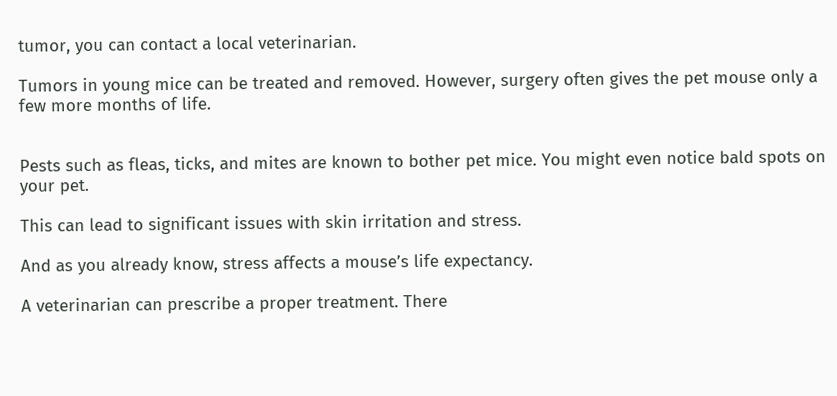tumor, you can contact a local veterinarian.

Tumors in young mice can be treated and removed. However, surgery often gives the pet mouse only a few more months of life.


Pests such as fleas, ticks, and mites are known to bother pet mice. You might even notice bald spots on your pet.

This can lead to significant issues with skin irritation and stress.

And as you already know, stress affects a mouse’s life expectancy.

A veterinarian can prescribe a proper treatment. There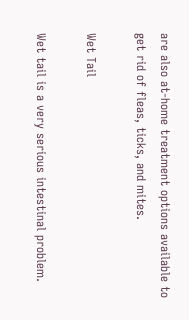are also at-home treatment options available to get rid of fleas, ticks, and mites.

Wet Tail

Wet tail is a very serious intestinal problem.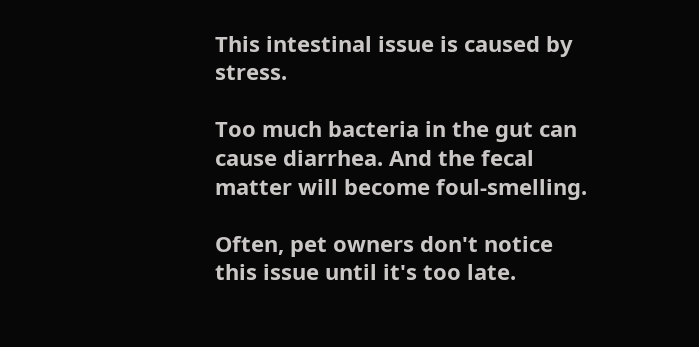This intestinal issue is caused by stress.

Too much bacteria in the gut can cause diarrhea. And the fecal matter will become foul-smelling.

Often, pet owners don't notice this issue until it's too late.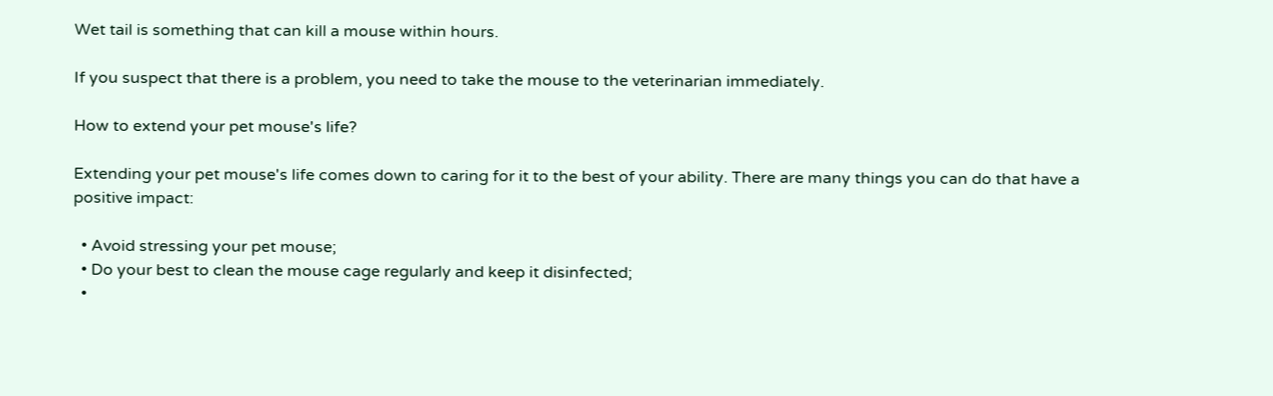Wet tail is something that can kill a mouse within hours.

If you suspect that there is a problem, you need to take the mouse to the veterinarian immediately.

How to extend your pet mouse's life?

Extending your pet mouse's life comes down to caring for it to the best of your ability. There are many things you can do that have a positive impact:

  • Avoid stressing your pet mouse;
  • Do your best to clean the mouse cage regularly and keep it disinfected;
  •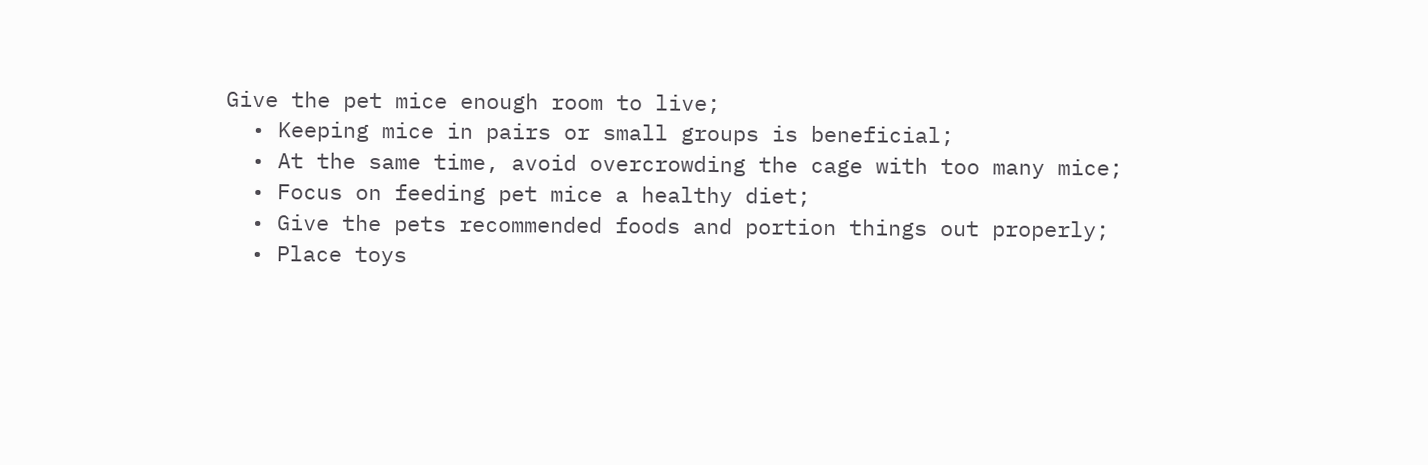Give the pet mice enough room to live;
  • Keeping mice in pairs or small groups is beneficial;
  • At the same time, avoid overcrowding the cage with too many mice;
  • Focus on feeding pet mice a healthy diet;
  • Give the pets recommended foods and portion things out properly;
  • Place toys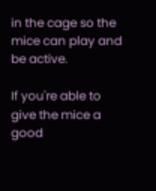in the cage so the mice can play and be active.

If you're able to give the mice a good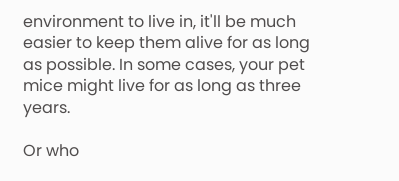environment to live in, it'll be much easier to keep them alive for as long as possible. In some cases, your pet mice might live for as long as three years.

Or who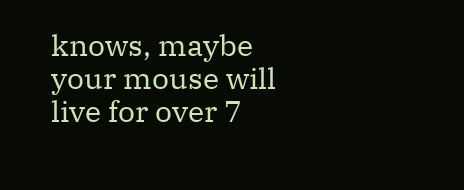knows, maybe your mouse will live for over 7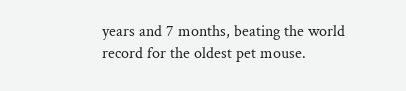years and 7 months, beating the world record for the oldest pet mouse.